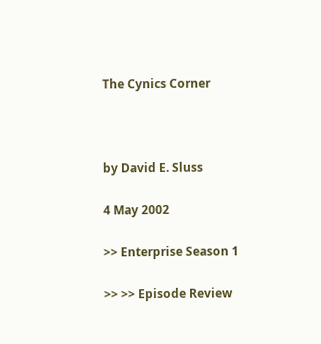The Cynics Corner



by David E. Sluss

4 May 2002

>> Enterprise Season 1

>> >> Episode Review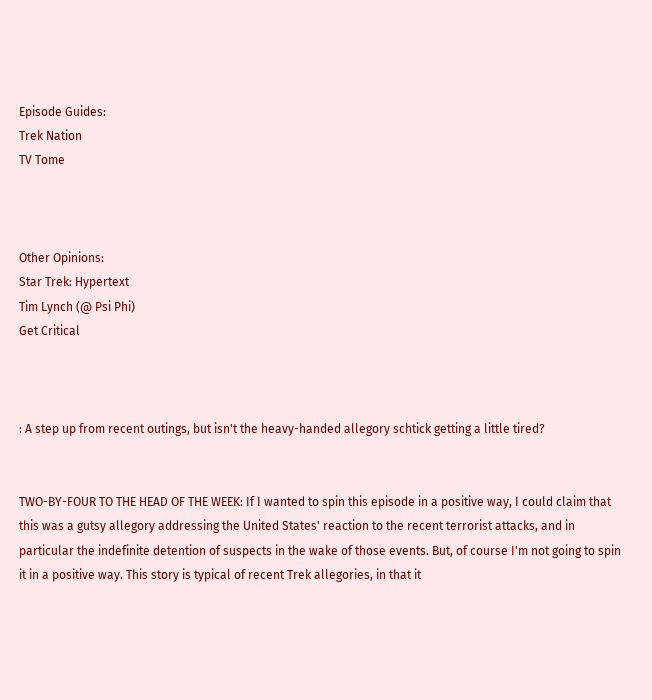Episode Guides:
Trek Nation
TV Tome



Other Opinions:
Star Trek: Hypertext
Tim Lynch (@ Psi Phi)
Get Critical



: A step up from recent outings, but isn't the heavy-handed allegory schtick getting a little tired?


TWO-BY-FOUR TO THE HEAD OF THE WEEK: If I wanted to spin this episode in a positive way, I could claim that this was a gutsy allegory addressing the United States' reaction to the recent terrorist attacks, and in particular the indefinite detention of suspects in the wake of those events. But, of course I'm not going to spin it in a positive way. This story is typical of recent Trek allegories, in that it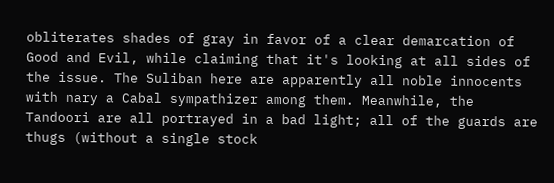obliterates shades of gray in favor of a clear demarcation of Good and Evil, while claiming that it's looking at all sides of the issue. The Suliban here are apparently all noble innocents with nary a Cabal sympathizer among them. Meanwhile, the Tandoori are all portrayed in a bad light; all of the guards are thugs (without a single stock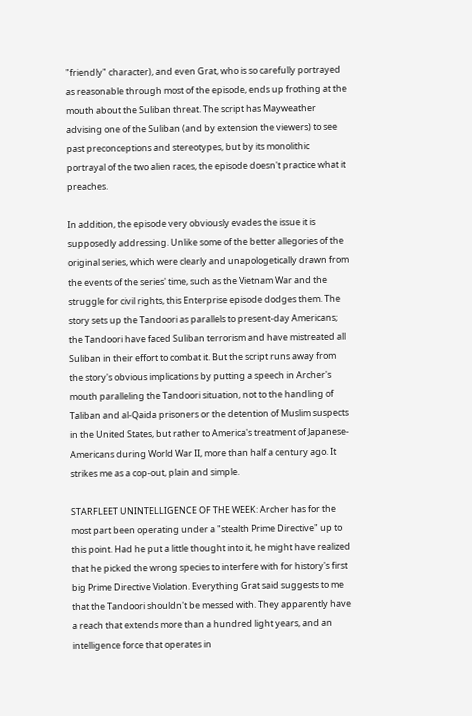"friendly" character), and even Grat, who is so carefully portrayed as reasonable through most of the episode, ends up frothing at the mouth about the Suliban threat. The script has Mayweather advising one of the Suliban (and by extension the viewers) to see past preconceptions and stereotypes, but by its monolithic portrayal of the two alien races, the episode doesn't practice what it preaches.

In addition, the episode very obviously evades the issue it is supposedly addressing. Unlike some of the better allegories of the original series, which were clearly and unapologetically drawn from the events of the series' time, such as the Vietnam War and the struggle for civil rights, this Enterprise episode dodges them. The story sets up the Tandoori as parallels to present-day Americans; the Tandoori have faced Suliban terrorism and have mistreated all Suliban in their effort to combat it. But the script runs away from the story's obvious implications by putting a speech in Archer's mouth paralleling the Tandoori situation, not to the handling of Taliban and al-Qaida prisoners or the detention of Muslim suspects in the United States, but rather to America's treatment of Japanese-Americans during World War II, more than half a century ago. It strikes me as a cop-out, plain and simple.

STARFLEET UNINTELLIGENCE OF THE WEEK: Archer has for the most part been operating under a "stealth Prime Directive" up to this point. Had he put a little thought into it, he might have realized that he picked the wrong species to interfere with for history's first big Prime Directive Violation. Everything Grat said suggests to me that the Tandoori shouldn't be messed with. They apparently have a reach that extends more than a hundred light years, and an intelligence force that operates in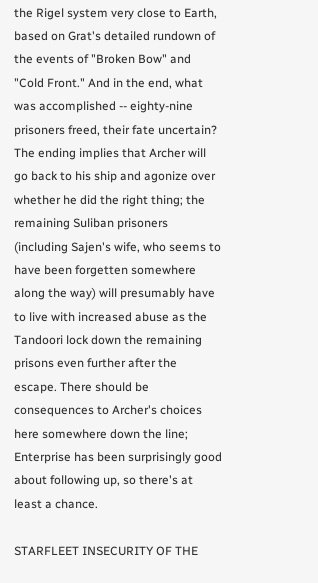the Rigel system very close to Earth, based on Grat's detailed rundown of the events of "Broken Bow" and "Cold Front." And in the end, what was accomplished -- eighty-nine prisoners freed, their fate uncertain? The ending implies that Archer will go back to his ship and agonize over whether he did the right thing; the remaining Suliban prisoners (including Sajen's wife, who seems to have been forgetten somewhere along the way) will presumably have to live with increased abuse as the Tandoori lock down the remaining prisons even further after the escape. There should be consequences to Archer's choices here somewhere down the line; Enterprise has been surprisingly good about following up, so there's at least a chance.

STARFLEET INSECURITY OF THE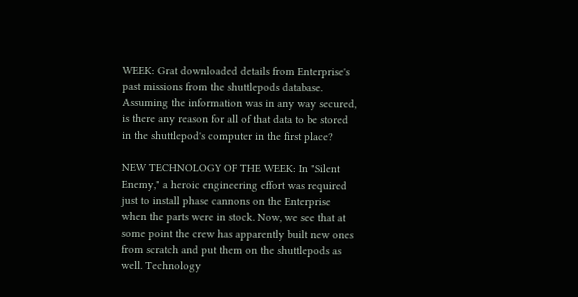WEEK: Grat downloaded details from Enterprise's past missions from the shuttlepods database. Assuming the information was in any way secured, is there any reason for all of that data to be stored in the shuttlepod's computer in the first place?

NEW TECHNOLOGY OF THE WEEK: In "Silent Enemy," a heroic engineering effort was required just to install phase cannons on the Enterprise when the parts were in stock. Now, we see that at some point the crew has apparently built new ones from scratch and put them on the shuttlepods as well. Technology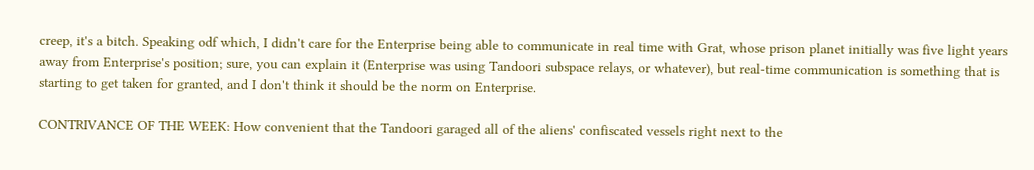creep, it's a bitch. Speaking odf which, I didn't care for the Enterprise being able to communicate in real time with Grat, whose prison planet initially was five light years away from Enterprise's position; sure, you can explain it (Enterprise was using Tandoori subspace relays, or whatever), but real-time communication is something that is starting to get taken for granted, and I don't think it should be the norm on Enterprise.

CONTRIVANCE OF THE WEEK: How convenient that the Tandoori garaged all of the aliens' confiscated vessels right next to the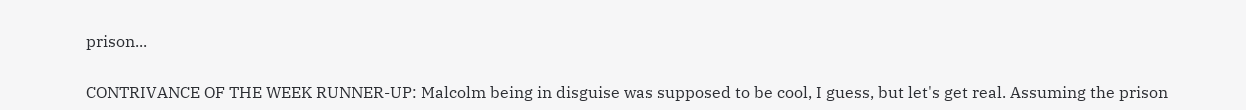prison...

CONTRIVANCE OF THE WEEK RUNNER-UP: Malcolm being in disguise was supposed to be cool, I guess, but let's get real. Assuming the prison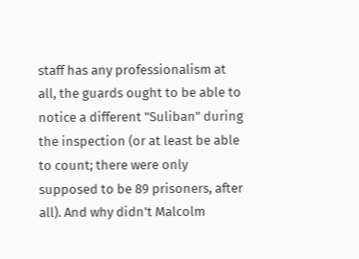staff has any professionalism at all, the guards ought to be able to notice a different "Suliban" during the inspection (or at least be able to count; there were only supposed to be 89 prisoners, after all). And why didn't Malcolm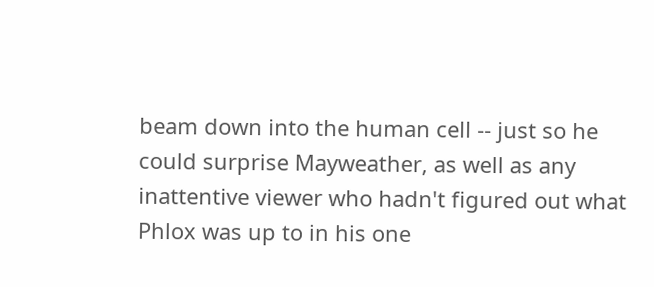beam down into the human cell -- just so he could surprise Mayweather, as well as any inattentive viewer who hadn't figured out what Phlox was up to in his one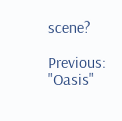scene?

Previous: "Oasis"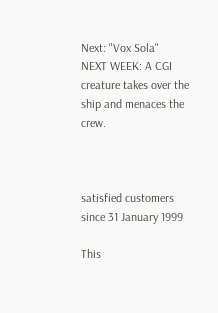Next: "Vox Sola"
NEXT WEEK: A CGI creature takes over the ship and menaces the crew.



satisfied customers
since 31 January 1999

This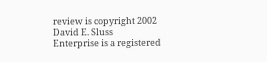review is copyright 2002 David E. Sluss
Enterprise is a registered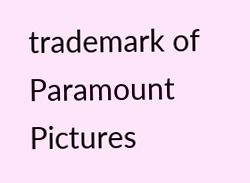trademark of Paramount Pictures